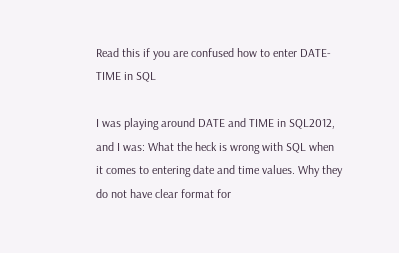Read this if you are confused how to enter DATE-TIME in SQL

I was playing around DATE and TIME in SQL2012, and I was: What the heck is wrong with SQL when it comes to entering date and time values. Why they do not have clear format for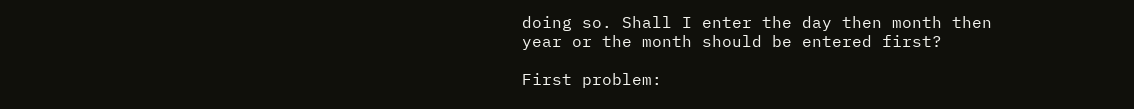doing so. Shall I enter the day then month then year or the month should be entered first?

First problem: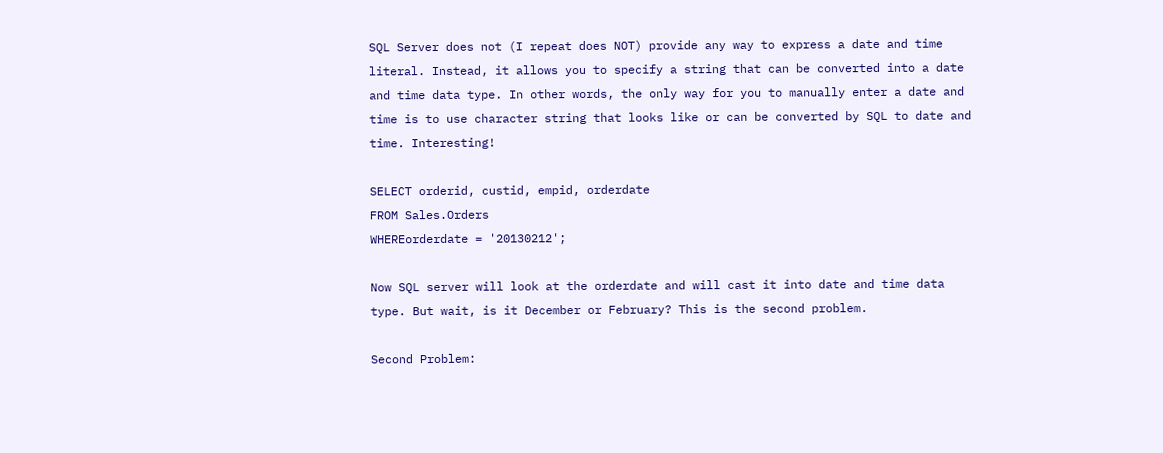SQL Server does not (I repeat does NOT) provide any way to express a date and time literal. Instead, it allows you to specify a string that can be converted into a date and time data type. In other words, the only way for you to manually enter a date and time is to use character string that looks like or can be converted by SQL to date and time. Interesting!

SELECT orderid, custid, empid, orderdate
FROM Sales.Orders
WHEREorderdate = '20130212';

Now SQL server will look at the orderdate and will cast it into date and time data type. But wait, is it December or February? This is the second problem.

Second Problem: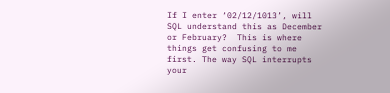If I enter ‘02/12/1013’, will SQL understand this as December or February?  This is where things get confusing to me first. The way SQL interrupts your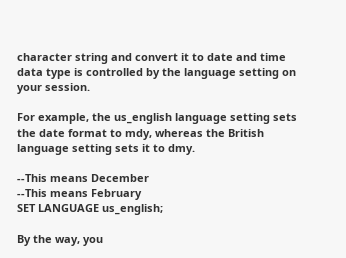character string and convert it to date and time data type is controlled by the language setting on your session.

For example, the us_english language setting sets the date format to mdy, whereas the British language setting sets it to dmy.

--This means December
--This means February
SET LANGUAGE us_english;

By the way, you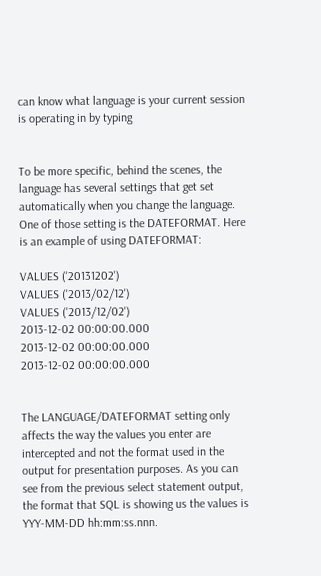can know what language is your current session is operating in by typing


To be more specific, behind the scenes, the language has several settings that get set automatically when you change the language. One of those setting is the DATEFORMAT. Here is an example of using DATEFORMAT:

VALUES ('20131202')
VALUES ('2013/02/12')
VALUES ('2013/12/02')
2013-12-02 00:00:00.000
2013-12-02 00:00:00.000
2013-12-02 00:00:00.000


The LANGUAGE/DATEFORMAT setting only affects the way the values you enter are intercepted and not the format used in the output for presentation purposes. As you can see from the previous select statement output, the format that SQL is showing us the values is YYY-MM-DD hh:mm:ss.nnn.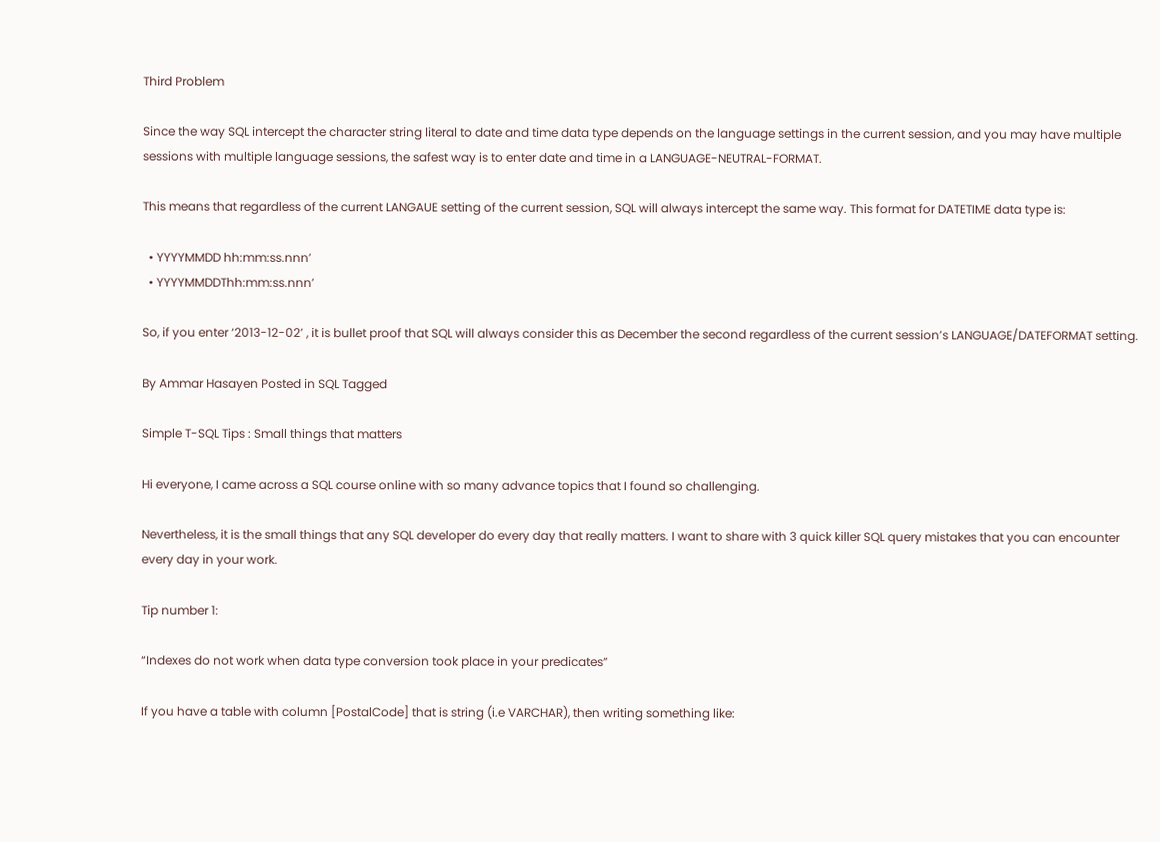Third Problem

Since the way SQL intercept the character string literal to date and time data type depends on the language settings in the current session, and you may have multiple sessions with multiple language sessions, the safest way is to enter date and time in a LANGUAGE-NEUTRAL-FORMAT.

This means that regardless of the current LANGAUE setting of the current session, SQL will always intercept the same way. This format for DATETIME data type is:

  • YYYYMMDD hh:mm:ss.nnn’
  • YYYYMMDDThh:mm:ss.nnn’

So, if you enter ‘2013-12-02’ , it is bullet proof that SQL will always consider this as December the second regardless of the current session’s LANGUAGE/DATEFORMAT setting.

By Ammar Hasayen Posted in SQL Tagged

Simple T-SQL Tips : Small things that matters

Hi everyone, I came across a SQL course online with so many advance topics that I found so challenging.

Nevertheless, it is the small things that any SQL developer do every day that really matters. I want to share with 3 quick killer SQL query mistakes that you can encounter every day in your work.

Tip number 1:

“Indexes do not work when data type conversion took place in your predicates”

If you have a table with column [PostalCode] that is string (i.e VARCHAR), then writing something like: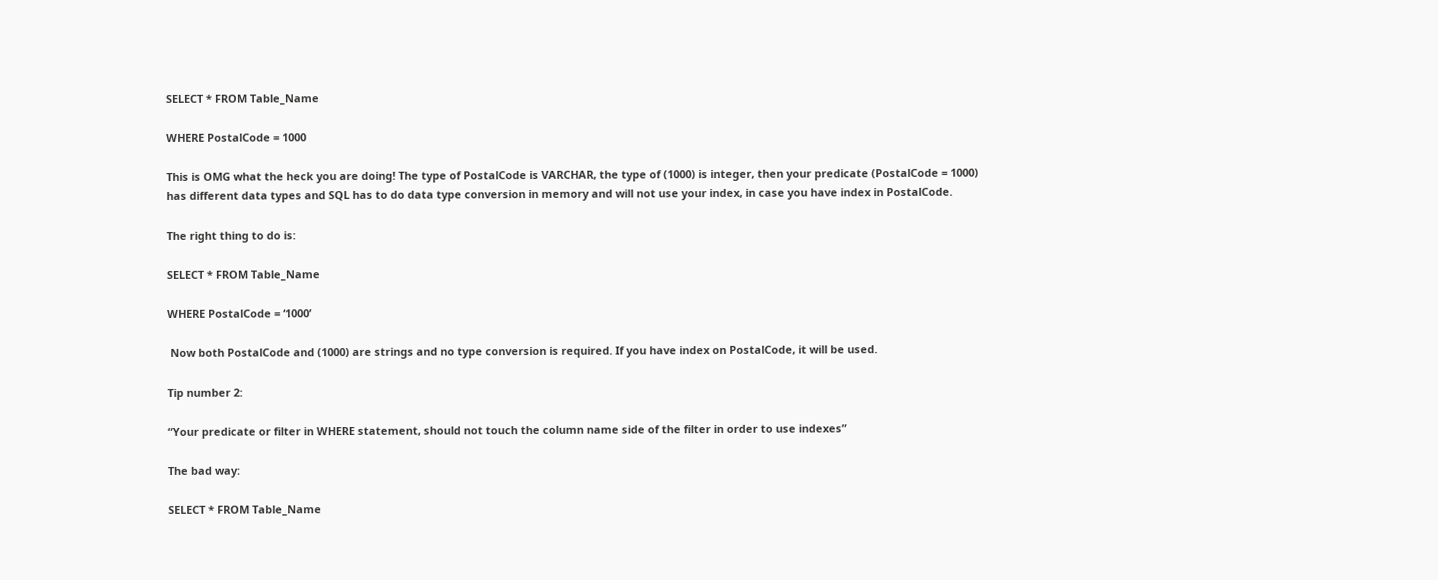SELECT * FROM Table_Name

WHERE PostalCode = 1000

This is OMG what the heck you are doing! The type of PostalCode is VARCHAR, the type of (1000) is integer, then your predicate (PostalCode = 1000) has different data types and SQL has to do data type conversion in memory and will not use your index, in case you have index in PostalCode.

The right thing to do is:

SELECT * FROM Table_Name

WHERE PostalCode = ‘1000’

 Now both PostalCode and (1000) are strings and no type conversion is required. If you have index on PostalCode, it will be used.

Tip number 2:

“Your predicate or filter in WHERE statement, should not touch the column name side of the filter in order to use indexes”

The bad way:

SELECT * FROM Table_Name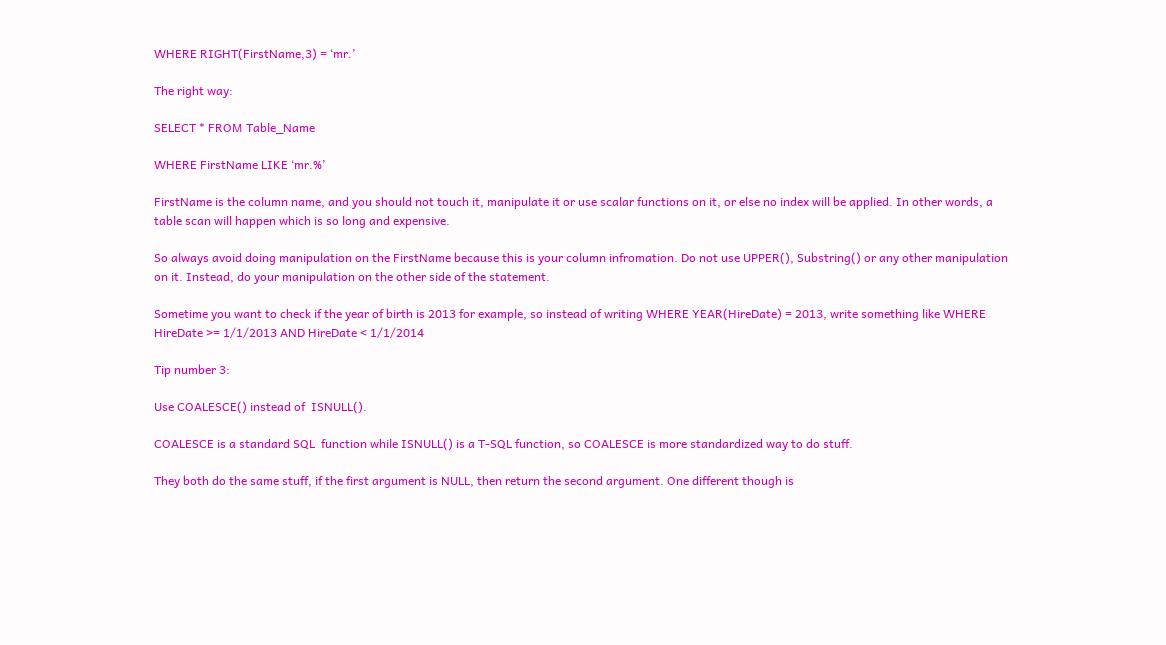WHERE RIGHT(FirstName,3) = ‘mr.’

The right way:

SELECT * FROM Table_Name

WHERE FirstName LIKE ‘mr.%’

FirstName is the column name, and you should not touch it, manipulate it or use scalar functions on it, or else no index will be applied. In other words, a table scan will happen which is so long and expensive.

So always avoid doing manipulation on the FirstName because this is your column infromation. Do not use UPPER(), Substring() or any other manipulation on it. Instead, do your manipulation on the other side of the statement.

Sometime you want to check if the year of birth is 2013 for example, so instead of writing WHERE YEAR(HireDate) = 2013, write something like WHERE HireDate >= 1/1/2013 AND HireDate < 1/1/2014

Tip number 3:

Use COALESCE() instead of  ISNULL().

COALESCE is a standard SQL  function while ISNULL() is a T-SQL function, so COALESCE is more standardized way to do stuff.

They both do the same stuff, if the first argument is NULL, then return the second argument. One different though is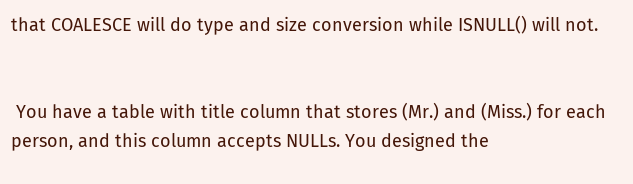that COALESCE will do type and size conversion while ISNULL() will not.


 You have a table with title column that stores (Mr.) and (Miss.) for each person, and this column accepts NULLs. You designed the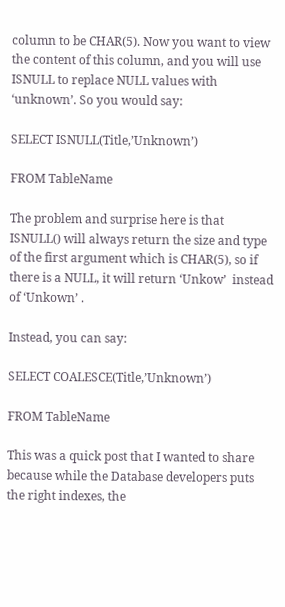column to be CHAR(5). Now you want to view the content of this column, and you will use ISNULL to replace NULL values with ‘unknown’. So you would say:

SELECT ISNULL(Title,’Unknown’)

FROM TableName

The problem and surprise here is that ISNULL() will always return the size and type of the first argument which is CHAR(5), so if there is a NULL, it will return ‘Unkow’  instead of ‘Unkown’ .

Instead, you can say:

SELECT COALESCE(Title,’Unknown’)

FROM TableName

This was a quick post that I wanted to share because while the Database developers puts the right indexes, the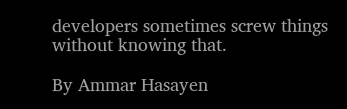developers sometimes screw things without knowing that.

By Ammar Hasayen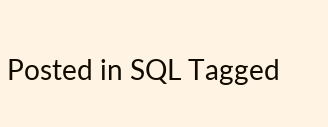Posted in SQL Tagged